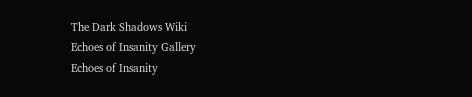The Dark Shadows Wiki
Echoes of Insanity Gallery
Echoes of Insanity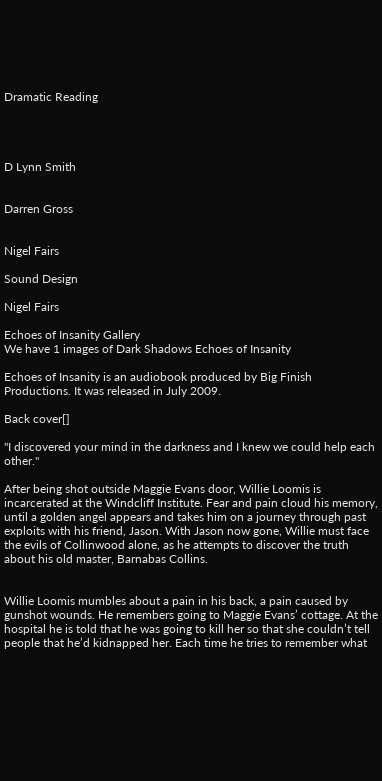Dramatic Reading




D Lynn Smith


Darren Gross


Nigel Fairs

Sound Design

Nigel Fairs

Echoes of Insanity Gallery
We have 1 images of Dark Shadows Echoes of Insanity

Echoes of Insanity is an audiobook produced by Big Finish Productions. It was released in July 2009.

Back cover[]

"I discovered your mind in the darkness and I knew we could help each other."

After being shot outside Maggie Evans door, Willie Loomis is incarcerated at the Windcliff Institute. Fear and pain cloud his memory, until a golden angel appears and takes him on a journey through past exploits with his friend, Jason. With Jason now gone, Willie must face the evils of Collinwood alone, as he attempts to discover the truth about his old master, Barnabas Collins.


Willie Loomis mumbles about a pain in his back, a pain caused by gunshot wounds. He remembers going to Maggie Evans’ cottage. At the hospital he is told that he was going to kill her so that she couldn’t tell people that he’d kidnapped her. Each time he tries to remember what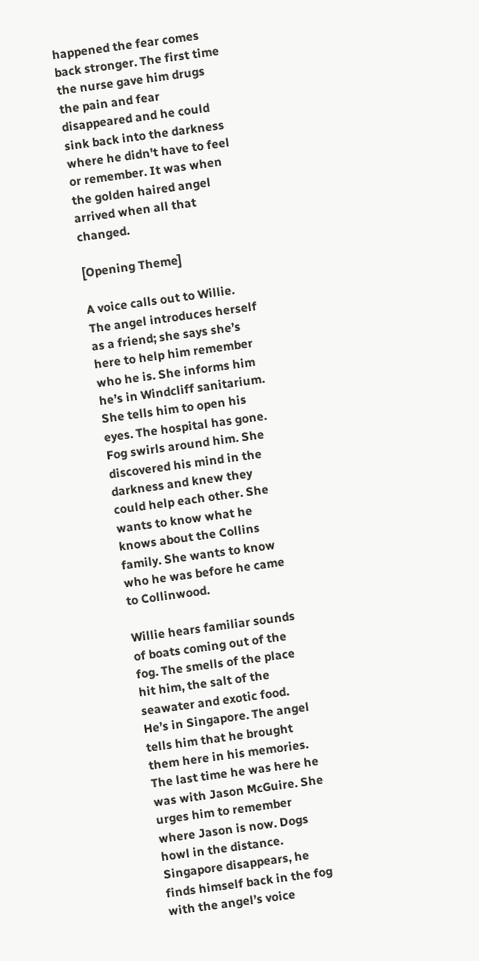happened the fear comes back stronger. The first time the nurse gave him drugs the pain and fear disappeared and he could sink back into the darkness where he didn't have to feel or remember. It was when the golden haired angel arrived when all that changed.

[Opening Theme]

A voice calls out to Willie. The angel introduces herself as a friend; she says she’s here to help him remember who he is. She informs him he’s in Windcliff sanitarium. She tells him to open his eyes. The hospital has gone. Fog swirls around him. She discovered his mind in the darkness and knew they could help each other. She wants to know what he knows about the Collins family. She wants to know who he was before he came to Collinwood.

Willie hears familiar sounds of boats coming out of the fog. The smells of the place hit him, the salt of the seawater and exotic food. He’s in Singapore. The angel tells him that he brought them here in his memories. The last time he was here he was with Jason McGuire. She urges him to remember where Jason is now. Dogs howl in the distance. Singapore disappears, he finds himself back in the fog with the angel’s voice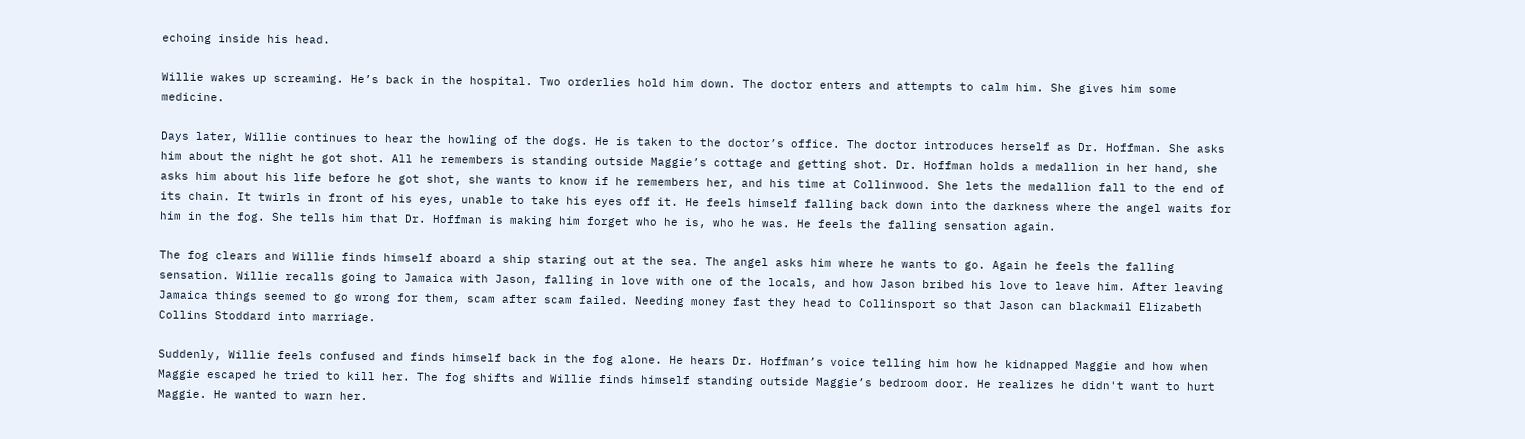echoing inside his head.

Willie wakes up screaming. He’s back in the hospital. Two orderlies hold him down. The doctor enters and attempts to calm him. She gives him some medicine.

Days later, Willie continues to hear the howling of the dogs. He is taken to the doctor’s office. The doctor introduces herself as Dr. Hoffman. She asks him about the night he got shot. All he remembers is standing outside Maggie’s cottage and getting shot. Dr. Hoffman holds a medallion in her hand, she asks him about his life before he got shot, she wants to know if he remembers her, and his time at Collinwood. She lets the medallion fall to the end of its chain. It twirls in front of his eyes, unable to take his eyes off it. He feels himself falling back down into the darkness where the angel waits for him in the fog. She tells him that Dr. Hoffman is making him forget who he is, who he was. He feels the falling sensation again.

The fog clears and Willie finds himself aboard a ship staring out at the sea. The angel asks him where he wants to go. Again he feels the falling sensation. Willie recalls going to Jamaica with Jason, falling in love with one of the locals, and how Jason bribed his love to leave him. After leaving Jamaica things seemed to go wrong for them, scam after scam failed. Needing money fast they head to Collinsport so that Jason can blackmail Elizabeth Collins Stoddard into marriage.

Suddenly, Willie feels confused and finds himself back in the fog alone. He hears Dr. Hoffman’s voice telling him how he kidnapped Maggie and how when Maggie escaped he tried to kill her. The fog shifts and Willie finds himself standing outside Maggie’s bedroom door. He realizes he didn't want to hurt Maggie. He wanted to warn her.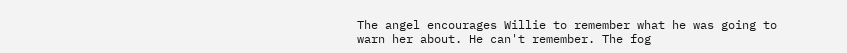The angel encourages Willie to remember what he was going to warn her about. He can't remember. The fog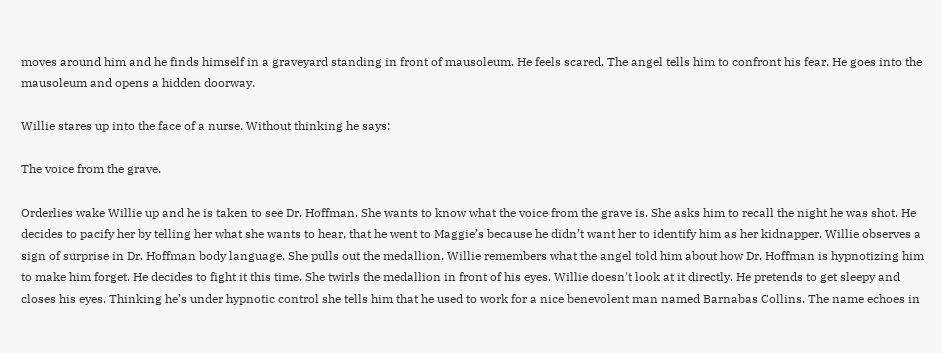moves around him and he finds himself in a graveyard standing in front of mausoleum. He feels scared. The angel tells him to confront his fear. He goes into the mausoleum and opens a hidden doorway.

Willie stares up into the face of a nurse. Without thinking he says:

The voice from the grave.

Orderlies wake Willie up and he is taken to see Dr. Hoffman. She wants to know what the voice from the grave is. She asks him to recall the night he was shot. He decides to pacify her by telling her what she wants to hear, that he went to Maggie’s because he didn’t want her to identify him as her kidnapper. Willie observes a sign of surprise in Dr. Hoffman body language. She pulls out the medallion. Willie remembers what the angel told him about how Dr. Hoffman is hypnotizing him to make him forget. He decides to fight it this time. She twirls the medallion in front of his eyes. Willie doesn't look at it directly. He pretends to get sleepy and closes his eyes. Thinking he’s under hypnotic control she tells him that he used to work for a nice benevolent man named Barnabas Collins. The name echoes in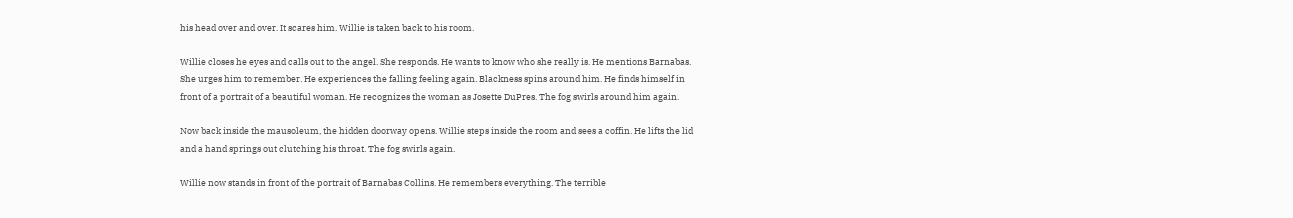his head over and over. It scares him. Willie is taken back to his room.

Willie closes he eyes and calls out to the angel. She responds. He wants to know who she really is. He mentions Barnabas. She urges him to remember. He experiences the falling feeling again. Blackness spins around him. He finds himself in front of a portrait of a beautiful woman. He recognizes the woman as Josette DuPres. The fog swirls around him again.

Now back inside the mausoleum, the hidden doorway opens. Willie steps inside the room and sees a coffin. He lifts the lid and a hand springs out clutching his throat. The fog swirls again.

Willie now stands in front of the portrait of Barnabas Collins. He remembers everything. The terrible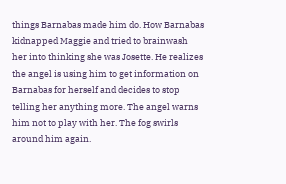things Barnabas made him do. How Barnabas kidnapped Maggie and tried to brainwash her into thinking she was Josette. He realizes the angel is using him to get information on Barnabas for herself and decides to stop telling her anything more. The angel warns him not to play with her. The fog swirls around him again.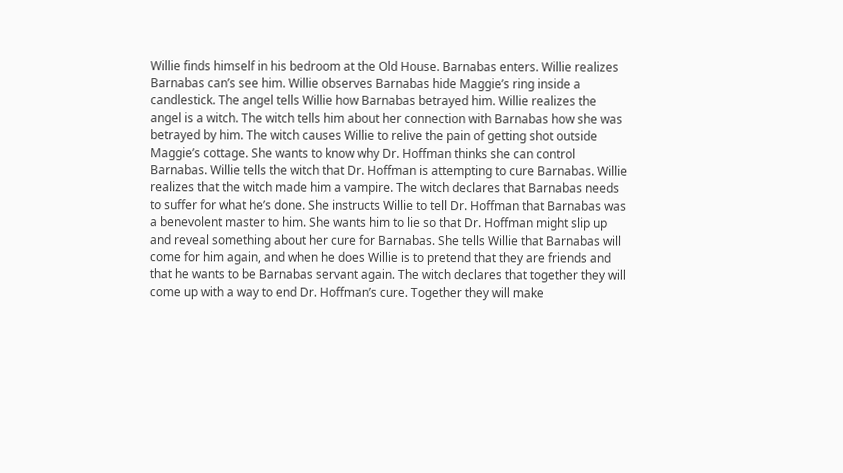Willie finds himself in his bedroom at the Old House. Barnabas enters. Willie realizes Barnabas can’s see him. Willie observes Barnabas hide Maggie’s ring inside a candlestick. The angel tells Willie how Barnabas betrayed him. Willie realizes the angel is a witch. The witch tells him about her connection with Barnabas how she was betrayed by him. The witch causes Willie to relive the pain of getting shot outside Maggie’s cottage. She wants to know why Dr. Hoffman thinks she can control Barnabas. Willie tells the witch that Dr. Hoffman is attempting to cure Barnabas. Willie realizes that the witch made him a vampire. The witch declares that Barnabas needs to suffer for what he’s done. She instructs Willie to tell Dr. Hoffman that Barnabas was a benevolent master to him. She wants him to lie so that Dr. Hoffman might slip up and reveal something about her cure for Barnabas. She tells Willie that Barnabas will come for him again, and when he does Willie is to pretend that they are friends and that he wants to be Barnabas servant again. The witch declares that together they will come up with a way to end Dr. Hoffman’s cure. Together they will make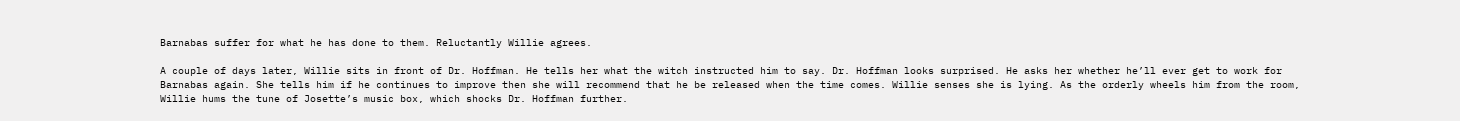Barnabas suffer for what he has done to them. Reluctantly Willie agrees.

A couple of days later, Willie sits in front of Dr. Hoffman. He tells her what the witch instructed him to say. Dr. Hoffman looks surprised. He asks her whether he’ll ever get to work for Barnabas again. She tells him if he continues to improve then she will recommend that he be released when the time comes. Willie senses she is lying. As the orderly wheels him from the room, Willie hums the tune of Josette’s music box, which shocks Dr. Hoffman further.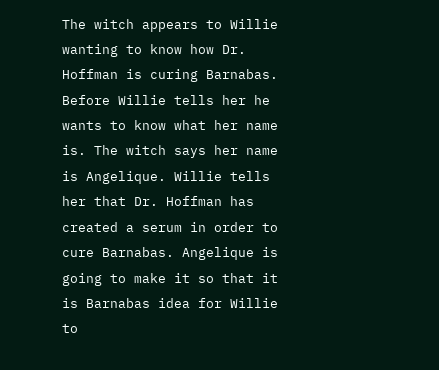The witch appears to Willie wanting to know how Dr. Hoffman is curing Barnabas. Before Willie tells her he wants to know what her name is. The witch says her name is Angelique. Willie tells her that Dr. Hoffman has created a serum in order to cure Barnabas. Angelique is going to make it so that it is Barnabas idea for Willie to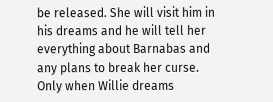be released. She will visit him in his dreams and he will tell her everything about Barnabas and any plans to break her curse. Only when Willie dreams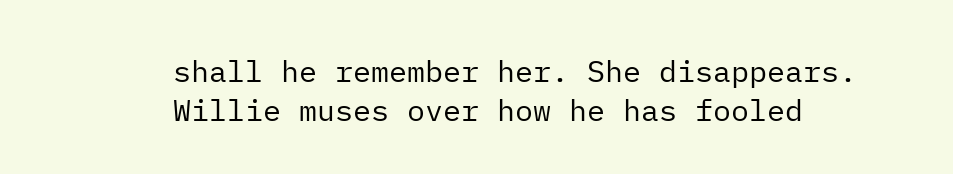shall he remember her. She disappears. Willie muses over how he has fooled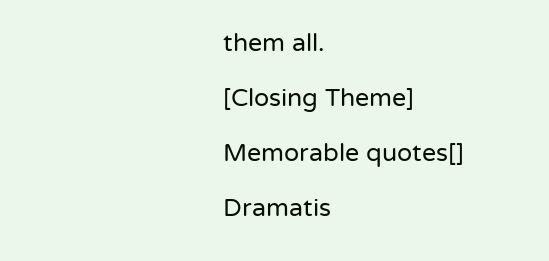them all.

[Closing Theme]

Memorable quotes[]

Dramatis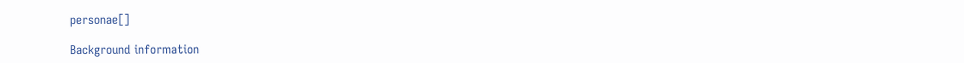personae[]

Background information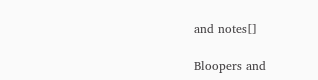and notes[]

Bloopers and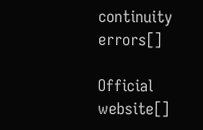continuity errors[]

Official website[]